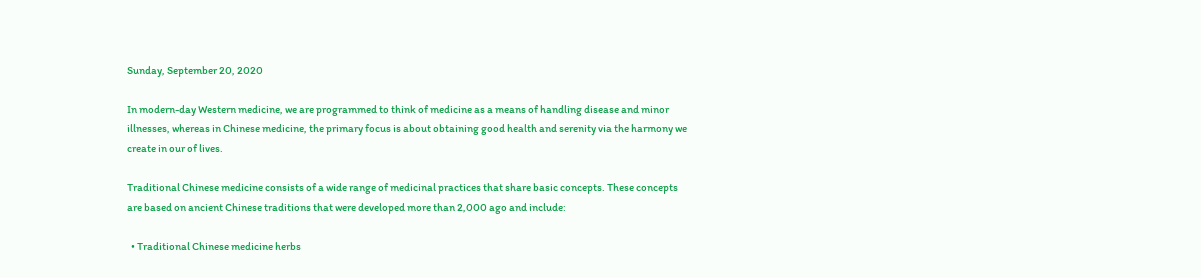Sunday, September 20, 2020

In modern-day Western medicine, we are programmed to think of medicine as a means of handling disease and minor illnesses, whereas in Chinese medicine, the primary focus is about obtaining good health and serenity via the harmony we create in our of lives.

Traditional Chinese medicine consists of a wide range of medicinal practices that share basic concepts. These concepts are based on ancient Chinese traditions that were developed more than 2,000 ago and include:

  • Traditional Chinese medicine herbs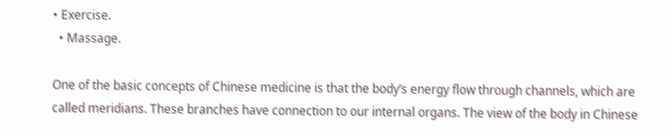• Exercise.
  • Massage.

One of the basic concepts of Chinese medicine is that the body’s energy flow through channels, which are called meridians. These branches have connection to our internal organs. The view of the body in Chinese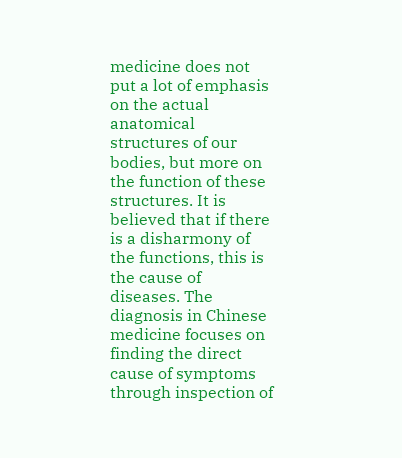medicine does not put a lot of emphasis on the actual anatomical structures of our bodies, but more on the function of these structures. It is believed that if there is a disharmony of the functions, this is the cause of diseases. The diagnosis in Chinese medicine focuses on finding the direct cause of symptoms through inspection of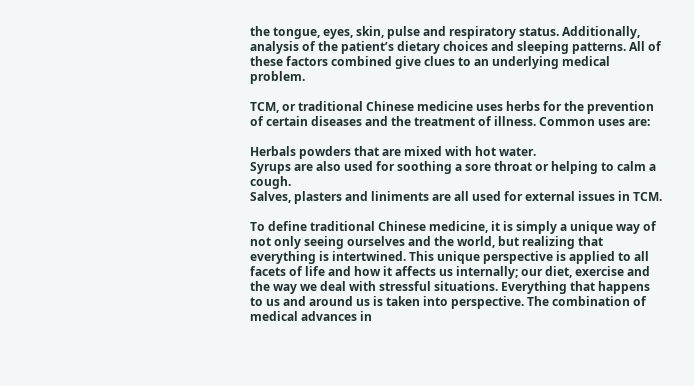the tongue, eyes, skin, pulse and respiratory status. Additionally, analysis of the patient’s dietary choices and sleeping patterns. All of these factors combined give clues to an underlying medical problem.

TCM, or traditional Chinese medicine uses herbs for the prevention of certain diseases and the treatment of illness. Common uses are:

Herbals powders that are mixed with hot water.
Syrups are also used for soothing a sore throat or helping to calm a cough.
Salves, plasters and liniments are all used for external issues in TCM.

To define traditional Chinese medicine, it is simply a unique way of not only seeing ourselves and the world, but realizing that everything is intertwined. This unique perspective is applied to all facets of life and how it affects us internally; our diet, exercise and the way we deal with stressful situations. Everything that happens to us and around us is taken into perspective. The combination of medical advances in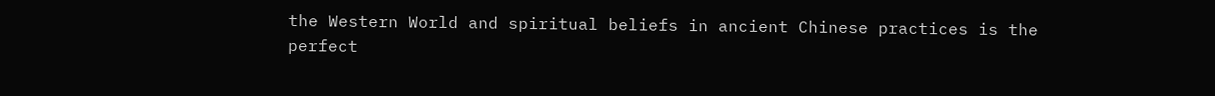the Western World and spiritual beliefs in ancient Chinese practices is the perfect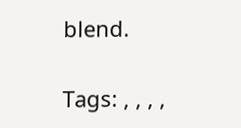blend.

Tags: , , , ,